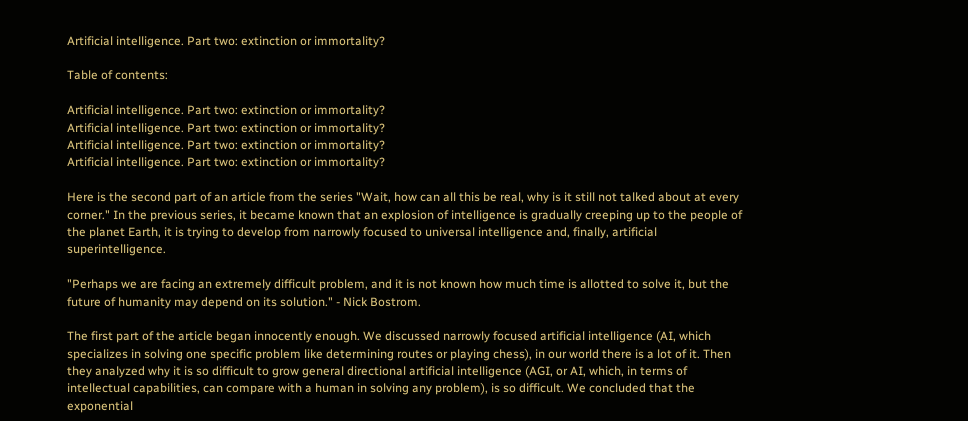Artificial intelligence. Part two: extinction or immortality?

Table of contents:

Artificial intelligence. Part two: extinction or immortality?
Artificial intelligence. Part two: extinction or immortality?
Artificial intelligence. Part two: extinction or immortality?
Artificial intelligence. Part two: extinction or immortality?

Here is the second part of an article from the series "Wait, how can all this be real, why is it still not talked about at every corner." In the previous series, it became known that an explosion of intelligence is gradually creeping up to the people of the planet Earth, it is trying to develop from narrowly focused to universal intelligence and, finally, artificial superintelligence.

"Perhaps we are facing an extremely difficult problem, and it is not known how much time is allotted to solve it, but the future of humanity may depend on its solution." - Nick Bostrom.

The first part of the article began innocently enough. We discussed narrowly focused artificial intelligence (AI, which specializes in solving one specific problem like determining routes or playing chess), in our world there is a lot of it. Then they analyzed why it is so difficult to grow general directional artificial intelligence (AGI, or AI, which, in terms of intellectual capabilities, can compare with a human in solving any problem), is so difficult. We concluded that the exponential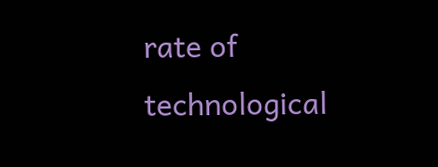rate of technological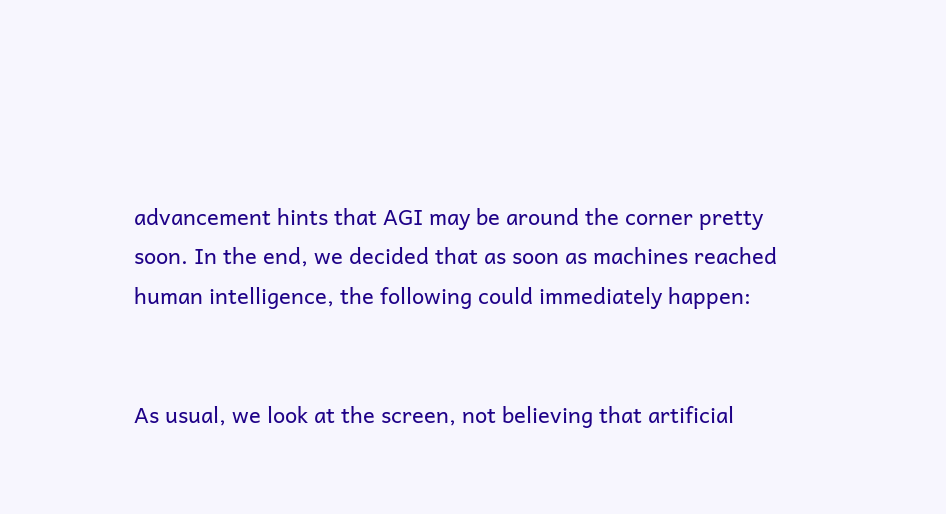advancement hints that AGI may be around the corner pretty soon. In the end, we decided that as soon as machines reached human intelligence, the following could immediately happen:


As usual, we look at the screen, not believing that artificial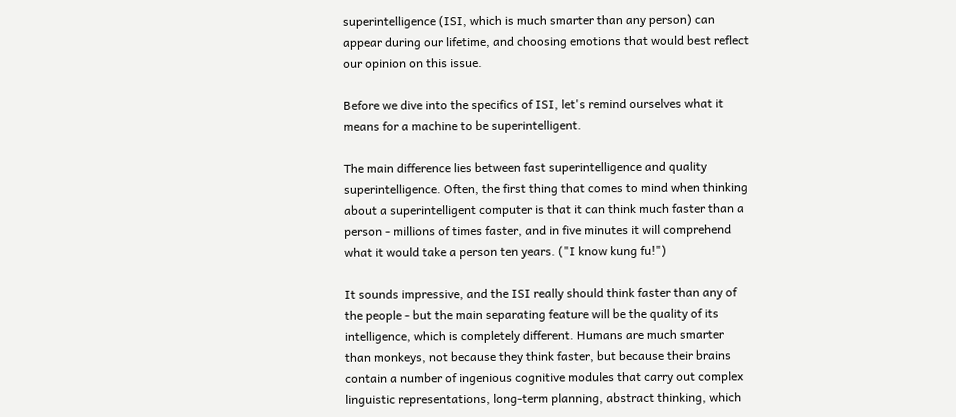superintelligence (ISI, which is much smarter than any person) can appear during our lifetime, and choosing emotions that would best reflect our opinion on this issue.

Before we dive into the specifics of ISI, let's remind ourselves what it means for a machine to be superintelligent.

The main difference lies between fast superintelligence and quality superintelligence. Often, the first thing that comes to mind when thinking about a superintelligent computer is that it can think much faster than a person - millions of times faster, and in five minutes it will comprehend what it would take a person ten years. ("I know kung fu!")

It sounds impressive, and the ISI really should think faster than any of the people - but the main separating feature will be the quality of its intelligence, which is completely different. Humans are much smarter than monkeys, not because they think faster, but because their brains contain a number of ingenious cognitive modules that carry out complex linguistic representations, long-term planning, abstract thinking, which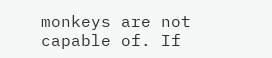monkeys are not capable of. If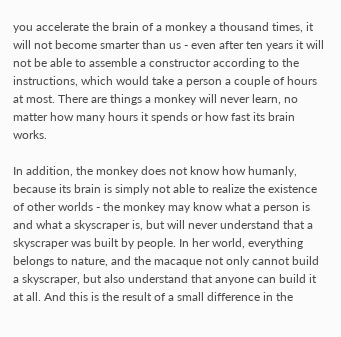you accelerate the brain of a monkey a thousand times, it will not become smarter than us - even after ten years it will not be able to assemble a constructor according to the instructions, which would take a person a couple of hours at most. There are things a monkey will never learn, no matter how many hours it spends or how fast its brain works.

In addition, the monkey does not know how humanly, because its brain is simply not able to realize the existence of other worlds - the monkey may know what a person is and what a skyscraper is, but will never understand that a skyscraper was built by people. In her world, everything belongs to nature, and the macaque not only cannot build a skyscraper, but also understand that anyone can build it at all. And this is the result of a small difference in the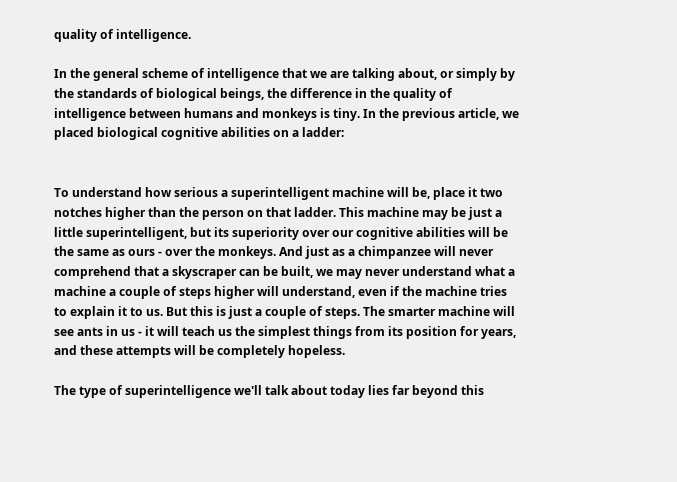quality of intelligence.

In the general scheme of intelligence that we are talking about, or simply by the standards of biological beings, the difference in the quality of intelligence between humans and monkeys is tiny. In the previous article, we placed biological cognitive abilities on a ladder:


To understand how serious a superintelligent machine will be, place it two notches higher than the person on that ladder. This machine may be just a little superintelligent, but its superiority over our cognitive abilities will be the same as ours - over the monkeys. And just as a chimpanzee will never comprehend that a skyscraper can be built, we may never understand what a machine a couple of steps higher will understand, even if the machine tries to explain it to us. But this is just a couple of steps. The smarter machine will see ants in us - it will teach us the simplest things from its position for years, and these attempts will be completely hopeless.

The type of superintelligence we'll talk about today lies far beyond this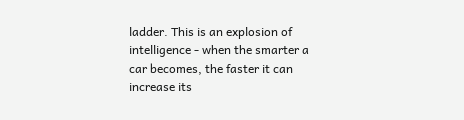ladder. This is an explosion of intelligence - when the smarter a car becomes, the faster it can increase its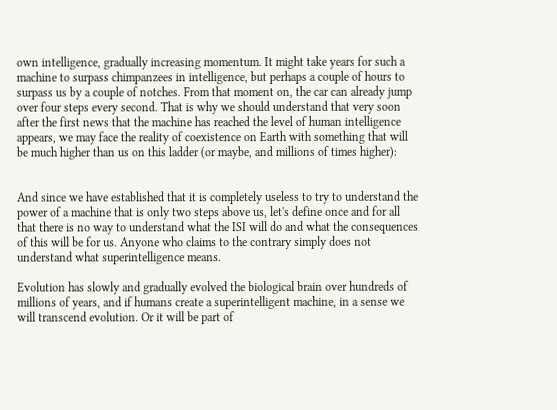own intelligence, gradually increasing momentum. It might take years for such a machine to surpass chimpanzees in intelligence, but perhaps a couple of hours to surpass us by a couple of notches. From that moment on, the car can already jump over four steps every second. That is why we should understand that very soon after the first news that the machine has reached the level of human intelligence appears, we may face the reality of coexistence on Earth with something that will be much higher than us on this ladder (or maybe, and millions of times higher):


And since we have established that it is completely useless to try to understand the power of a machine that is only two steps above us, let's define once and for all that there is no way to understand what the ISI will do and what the consequences of this will be for us. Anyone who claims to the contrary simply does not understand what superintelligence means.

Evolution has slowly and gradually evolved the biological brain over hundreds of millions of years, and if humans create a superintelligent machine, in a sense we will transcend evolution. Or it will be part of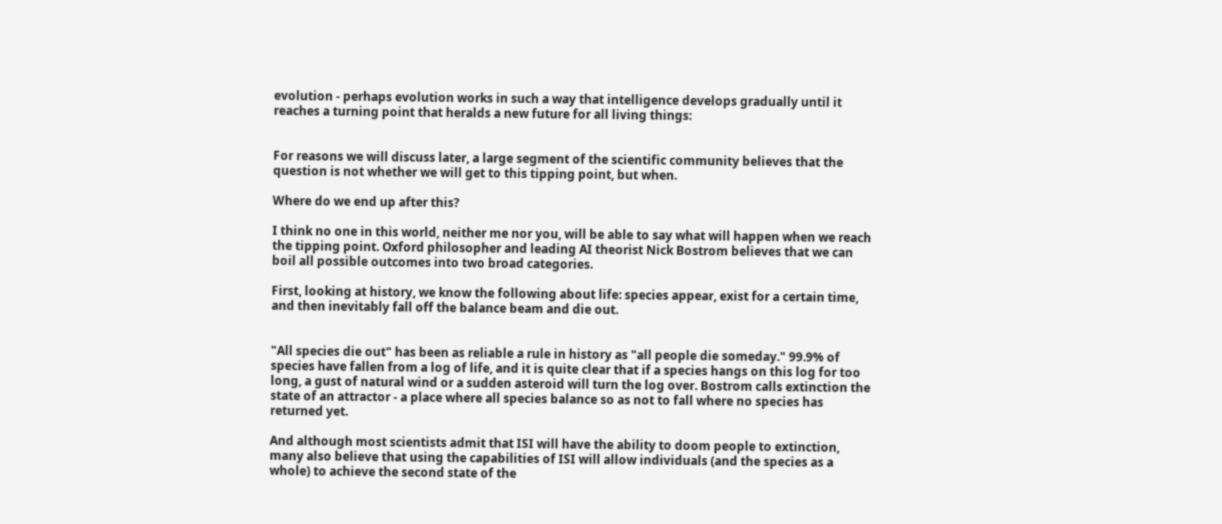evolution - perhaps evolution works in such a way that intelligence develops gradually until it reaches a turning point that heralds a new future for all living things:


For reasons we will discuss later, a large segment of the scientific community believes that the question is not whether we will get to this tipping point, but when.

Where do we end up after this?

I think no one in this world, neither me nor you, will be able to say what will happen when we reach the tipping point. Oxford philosopher and leading AI theorist Nick Bostrom believes that we can boil all possible outcomes into two broad categories.

First, looking at history, we know the following about life: species appear, exist for a certain time, and then inevitably fall off the balance beam and die out.


"All species die out" has been as reliable a rule in history as "all people die someday." 99.9% of species have fallen from a log of life, and it is quite clear that if a species hangs on this log for too long, a gust of natural wind or a sudden asteroid will turn the log over. Bostrom calls extinction the state of an attractor - a place where all species balance so as not to fall where no species has returned yet.

And although most scientists admit that ISI will have the ability to doom people to extinction, many also believe that using the capabilities of ISI will allow individuals (and the species as a whole) to achieve the second state of the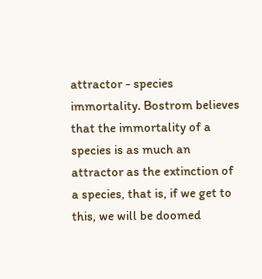attractor - species immortality. Bostrom believes that the immortality of a species is as much an attractor as the extinction of a species, that is, if we get to this, we will be doomed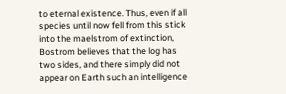to eternal existence. Thus, even if all species until now fell from this stick into the maelstrom of extinction, Bostrom believes that the log has two sides, and there simply did not appear on Earth such an intelligence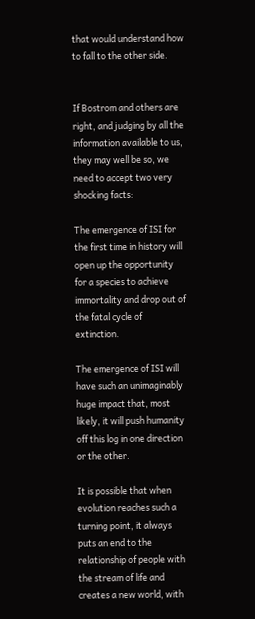that would understand how to fall to the other side.


If Bostrom and others are right, and judging by all the information available to us, they may well be so, we need to accept two very shocking facts:

The emergence of ISI for the first time in history will open up the opportunity for a species to achieve immortality and drop out of the fatal cycle of extinction.

The emergence of ISI will have such an unimaginably huge impact that, most likely, it will push humanity off this log in one direction or the other.

It is possible that when evolution reaches such a turning point, it always puts an end to the relationship of people with the stream of life and creates a new world, with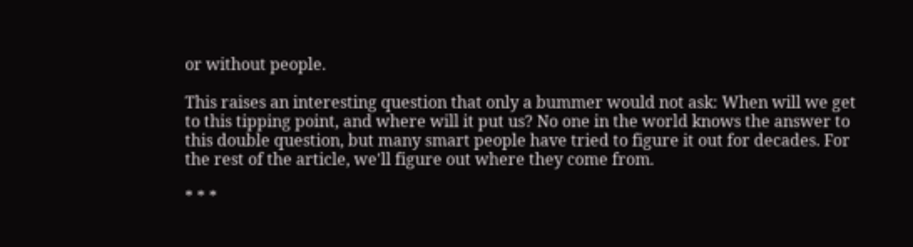or without people.

This raises an interesting question that only a bummer would not ask: When will we get to this tipping point, and where will it put us? No one in the world knows the answer to this double question, but many smart people have tried to figure it out for decades. For the rest of the article, we'll figure out where they come from.

* * *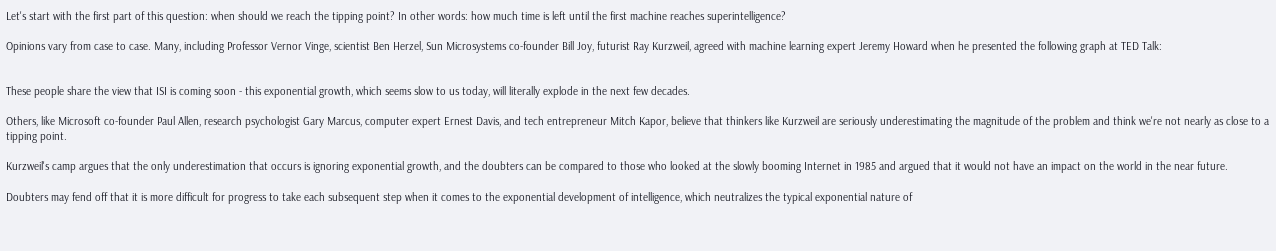Let's start with the first part of this question: when should we reach the tipping point? In other words: how much time is left until the first machine reaches superintelligence?

Opinions vary from case to case. Many, including Professor Vernor Vinge, scientist Ben Herzel, Sun Microsystems co-founder Bill Joy, futurist Ray Kurzweil, agreed with machine learning expert Jeremy Howard when he presented the following graph at TED Talk:


These people share the view that ISI is coming soon - this exponential growth, which seems slow to us today, will literally explode in the next few decades.

Others, like Microsoft co-founder Paul Allen, research psychologist Gary Marcus, computer expert Ernest Davis, and tech entrepreneur Mitch Kapor, believe that thinkers like Kurzweil are seriously underestimating the magnitude of the problem and think we're not nearly as close to a tipping point.

Kurzweil's camp argues that the only underestimation that occurs is ignoring exponential growth, and the doubters can be compared to those who looked at the slowly booming Internet in 1985 and argued that it would not have an impact on the world in the near future.

Doubters may fend off that it is more difficult for progress to take each subsequent step when it comes to the exponential development of intelligence, which neutralizes the typical exponential nature of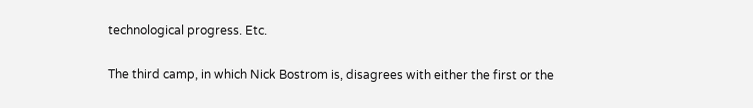technological progress. Etc.

The third camp, in which Nick Bostrom is, disagrees with either the first or the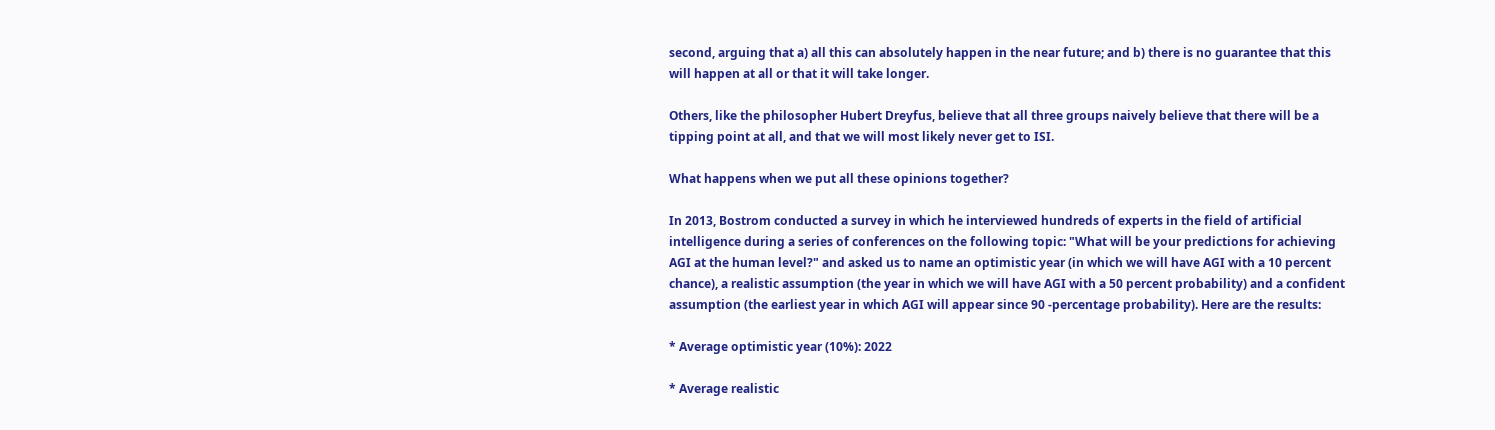second, arguing that a) all this can absolutely happen in the near future; and b) there is no guarantee that this will happen at all or that it will take longer.

Others, like the philosopher Hubert Dreyfus, believe that all three groups naively believe that there will be a tipping point at all, and that we will most likely never get to ISI.

What happens when we put all these opinions together?

In 2013, Bostrom conducted a survey in which he interviewed hundreds of experts in the field of artificial intelligence during a series of conferences on the following topic: "What will be your predictions for achieving AGI at the human level?" and asked us to name an optimistic year (in which we will have AGI with a 10 percent chance), a realistic assumption (the year in which we will have AGI with a 50 percent probability) and a confident assumption (the earliest year in which AGI will appear since 90 -percentage probability). Here are the results:

* Average optimistic year (10%): 2022

* Average realistic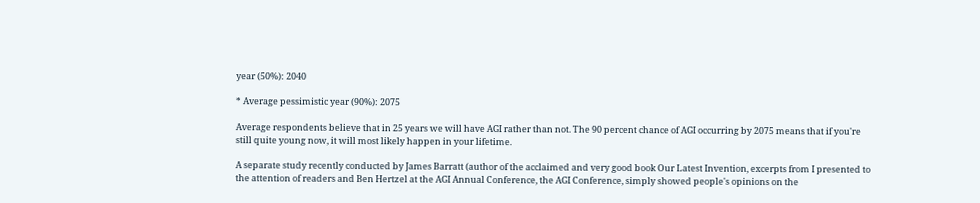year (50%): 2040

* Average pessimistic year (90%): 2075

Average respondents believe that in 25 years we will have AGI rather than not. The 90 percent chance of AGI occurring by 2075 means that if you're still quite young now, it will most likely happen in your lifetime.

A separate study recently conducted by James Barratt (author of the acclaimed and very good book Our Latest Invention, excerpts from I presented to the attention of readers and Ben Hertzel at the AGI Annual Conference, the AGI Conference, simply showed people's opinions on the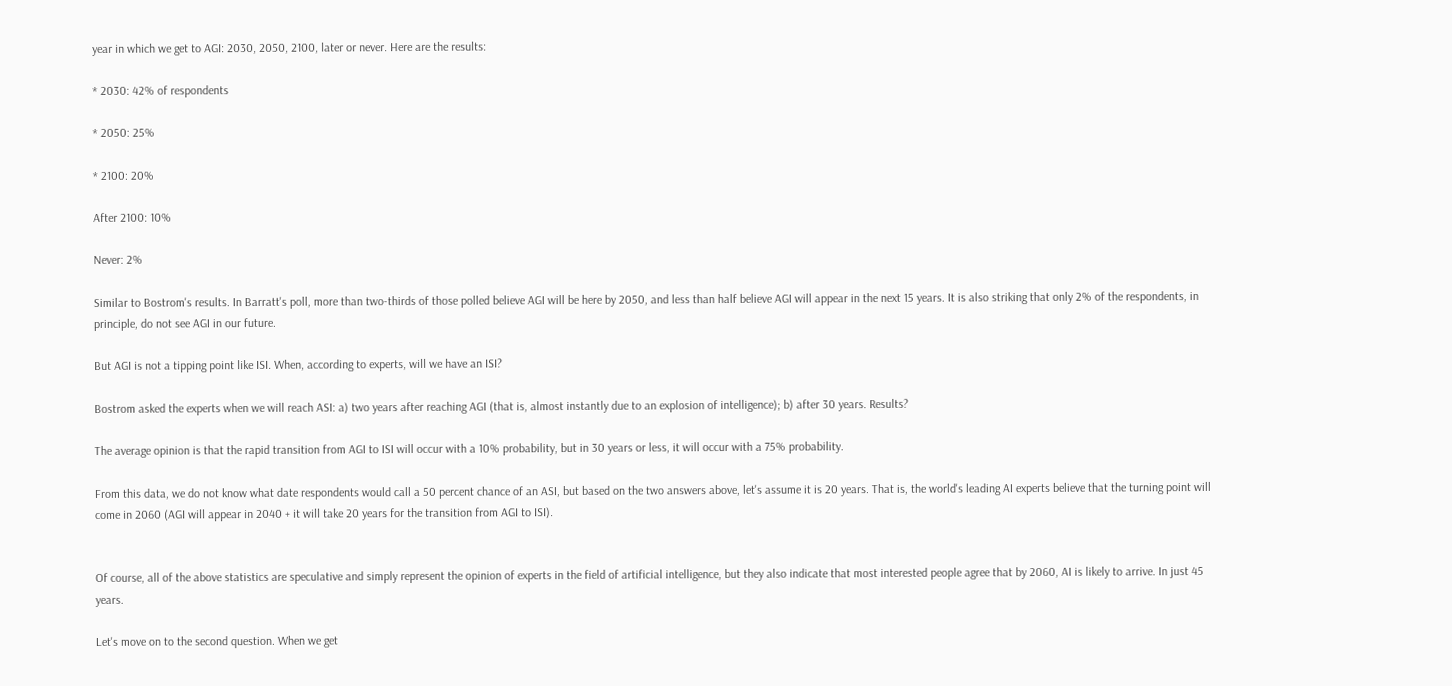year in which we get to AGI: 2030, 2050, 2100, later or never. Here are the results:

* 2030: 42% of respondents

* 2050: 25%

* 2100: 20%

After 2100: 10%

Never: 2%

Similar to Bostrom's results. In Barratt's poll, more than two-thirds of those polled believe AGI will be here by 2050, and less than half believe AGI will appear in the next 15 years. It is also striking that only 2% of the respondents, in principle, do not see AGI in our future.

But AGI is not a tipping point like ISI. When, according to experts, will we have an ISI?

Bostrom asked the experts when we will reach ASI: a) two years after reaching AGI (that is, almost instantly due to an explosion of intelligence); b) after 30 years. Results?

The average opinion is that the rapid transition from AGI to ISI will occur with a 10% probability, but in 30 years or less, it will occur with a 75% probability.

From this data, we do not know what date respondents would call a 50 percent chance of an ASI, but based on the two answers above, let's assume it is 20 years. That is, the world's leading AI experts believe that the turning point will come in 2060 (AGI will appear in 2040 + it will take 20 years for the transition from AGI to ISI).


Of course, all of the above statistics are speculative and simply represent the opinion of experts in the field of artificial intelligence, but they also indicate that most interested people agree that by 2060, AI is likely to arrive. In just 45 years.

Let's move on to the second question. When we get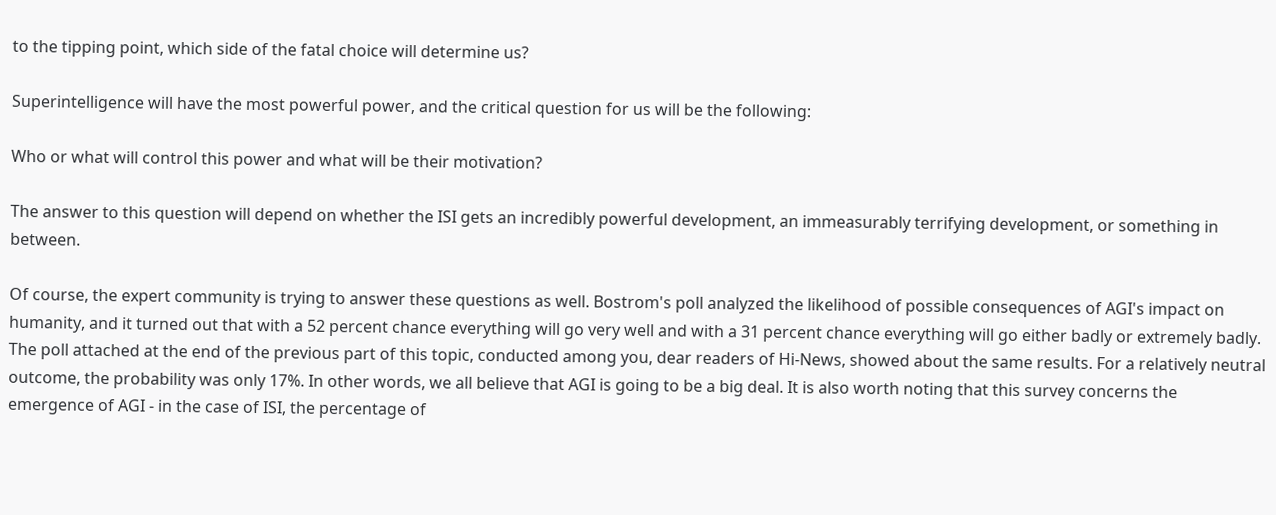to the tipping point, which side of the fatal choice will determine us?

Superintelligence will have the most powerful power, and the critical question for us will be the following:

Who or what will control this power and what will be their motivation?

The answer to this question will depend on whether the ISI gets an incredibly powerful development, an immeasurably terrifying development, or something in between.

Of course, the expert community is trying to answer these questions as well. Bostrom's poll analyzed the likelihood of possible consequences of AGI's impact on humanity, and it turned out that with a 52 percent chance everything will go very well and with a 31 percent chance everything will go either badly or extremely badly. The poll attached at the end of the previous part of this topic, conducted among you, dear readers of Hi-News, showed about the same results. For a relatively neutral outcome, the probability was only 17%. In other words, we all believe that AGI is going to be a big deal. It is also worth noting that this survey concerns the emergence of AGI - in the case of ISI, the percentage of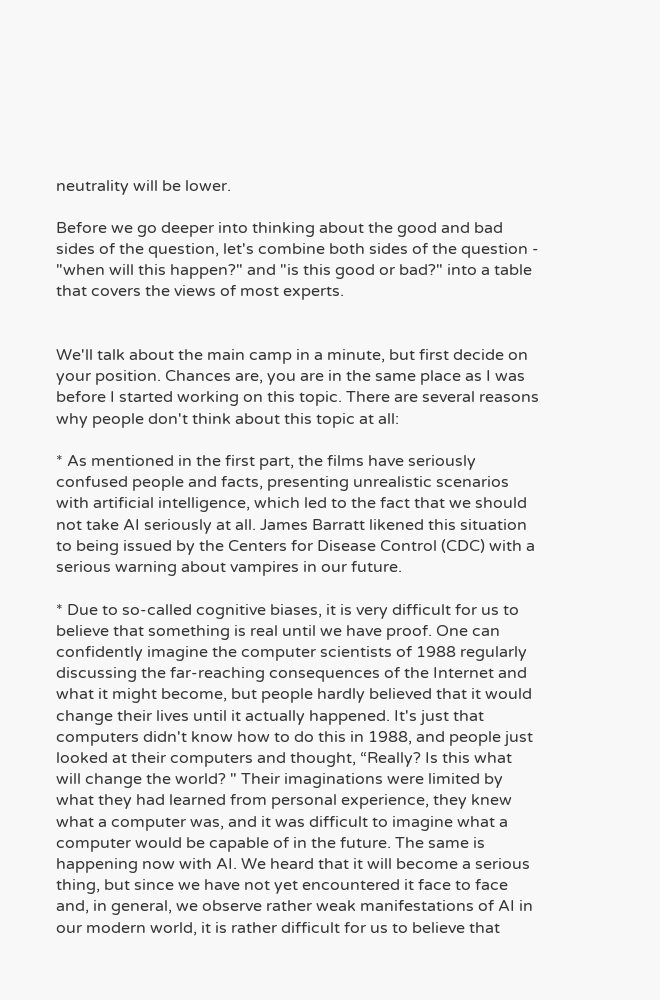neutrality will be lower.

Before we go deeper into thinking about the good and bad sides of the question, let's combine both sides of the question - "when will this happen?" and "is this good or bad?" into a table that covers the views of most experts.


We'll talk about the main camp in a minute, but first decide on your position. Chances are, you are in the same place as I was before I started working on this topic. There are several reasons why people don't think about this topic at all:

* As mentioned in the first part, the films have seriously confused people and facts, presenting unrealistic scenarios with artificial intelligence, which led to the fact that we should not take AI seriously at all. James Barratt likened this situation to being issued by the Centers for Disease Control (CDC) with a serious warning about vampires in our future.

* Due to so-called cognitive biases, it is very difficult for us to believe that something is real until we have proof. One can confidently imagine the computer scientists of 1988 regularly discussing the far-reaching consequences of the Internet and what it might become, but people hardly believed that it would change their lives until it actually happened. It's just that computers didn't know how to do this in 1988, and people just looked at their computers and thought, “Really? Is this what will change the world? " Their imaginations were limited by what they had learned from personal experience, they knew what a computer was, and it was difficult to imagine what a computer would be capable of in the future. The same is happening now with AI. We heard that it will become a serious thing, but since we have not yet encountered it face to face and, in general, we observe rather weak manifestations of AI in our modern world, it is rather difficult for us to believe that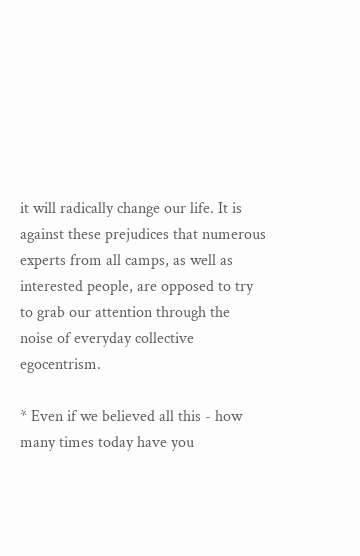it will radically change our life. It is against these prejudices that numerous experts from all camps, as well as interested people, are opposed to try to grab our attention through the noise of everyday collective egocentrism.

* Even if we believed all this - how many times today have you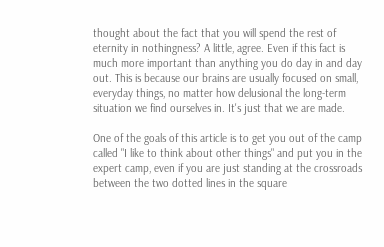thought about the fact that you will spend the rest of eternity in nothingness? A little, agree. Even if this fact is much more important than anything you do day in and day out. This is because our brains are usually focused on small, everyday things, no matter how delusional the long-term situation we find ourselves in. It's just that we are made.

One of the goals of this article is to get you out of the camp called "I like to think about other things" and put you in the expert camp, even if you are just standing at the crossroads between the two dotted lines in the square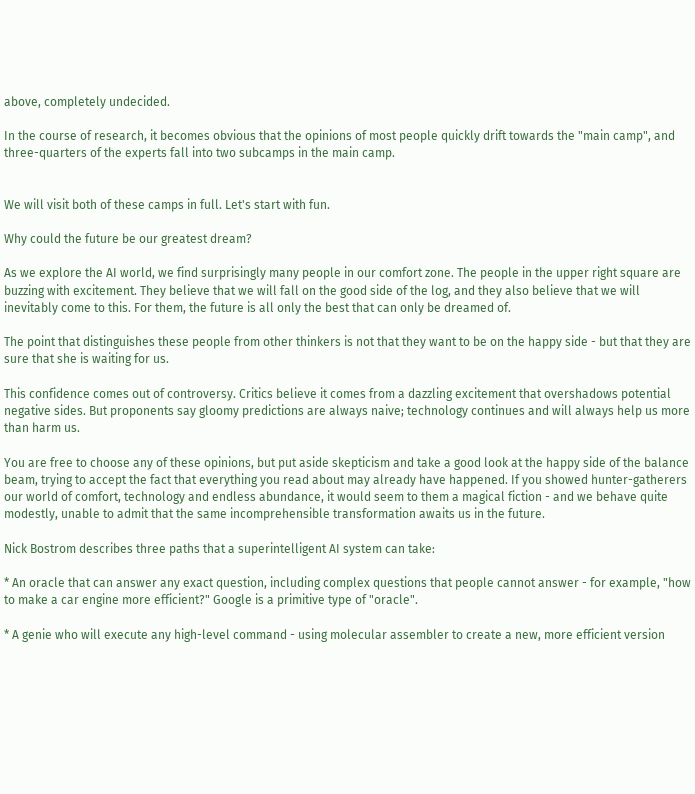above, completely undecided.

In the course of research, it becomes obvious that the opinions of most people quickly drift towards the "main camp", and three-quarters of the experts fall into two subcamps in the main camp.


We will visit both of these camps in full. Let's start with fun.

Why could the future be our greatest dream?

As we explore the AI world, we find surprisingly many people in our comfort zone. The people in the upper right square are buzzing with excitement. They believe that we will fall on the good side of the log, and they also believe that we will inevitably come to this. For them, the future is all only the best that can only be dreamed of.

The point that distinguishes these people from other thinkers is not that they want to be on the happy side - but that they are sure that she is waiting for us.

This confidence comes out of controversy. Critics believe it comes from a dazzling excitement that overshadows potential negative sides. But proponents say gloomy predictions are always naive; technology continues and will always help us more than harm us.

You are free to choose any of these opinions, but put aside skepticism and take a good look at the happy side of the balance beam, trying to accept the fact that everything you read about may already have happened. If you showed hunter-gatherers our world of comfort, technology and endless abundance, it would seem to them a magical fiction - and we behave quite modestly, unable to admit that the same incomprehensible transformation awaits us in the future.

Nick Bostrom describes three paths that a superintelligent AI system can take:

* An oracle that can answer any exact question, including complex questions that people cannot answer - for example, "how to make a car engine more efficient?" Google is a primitive type of "oracle".

* A genie who will execute any high-level command - using molecular assembler to create a new, more efficient version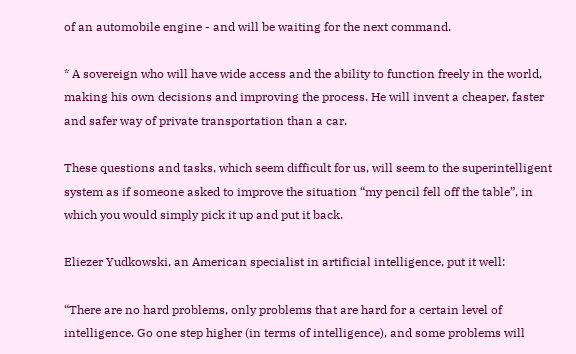of an automobile engine - and will be waiting for the next command.

* A sovereign who will have wide access and the ability to function freely in the world, making his own decisions and improving the process. He will invent a cheaper, faster and safer way of private transportation than a car.

These questions and tasks, which seem difficult for us, will seem to the superintelligent system as if someone asked to improve the situation “my pencil fell off the table”, in which you would simply pick it up and put it back.

Eliezer Yudkowski, an American specialist in artificial intelligence, put it well:

“There are no hard problems, only problems that are hard for a certain level of intelligence. Go one step higher (in terms of intelligence), and some problems will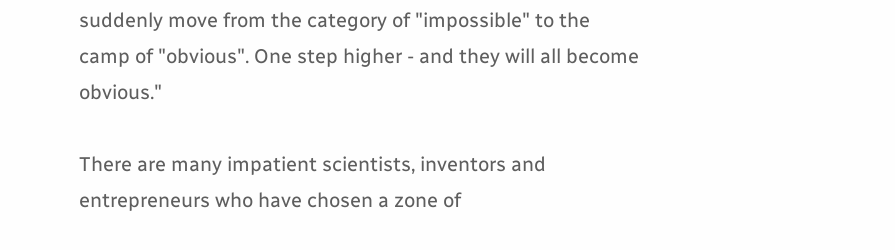suddenly move from the category of "impossible" to the camp of "obvious". One step higher - and they will all become obvious."

There are many impatient scientists, inventors and entrepreneurs who have chosen a zone of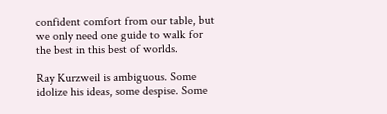confident comfort from our table, but we only need one guide to walk for the best in this best of worlds.

Ray Kurzweil is ambiguous. Some idolize his ideas, some despise. Some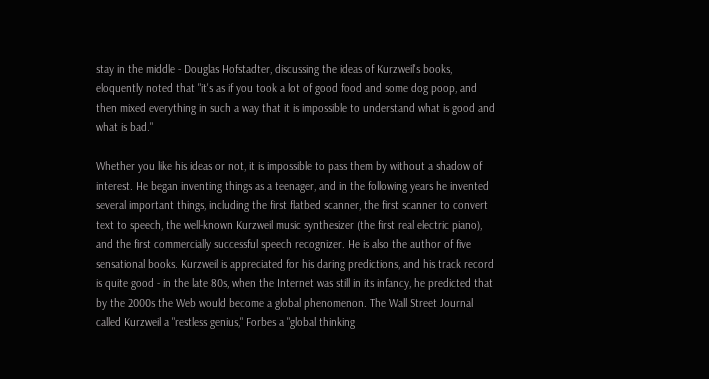stay in the middle - Douglas Hofstadter, discussing the ideas of Kurzweil's books, eloquently noted that "it's as if you took a lot of good food and some dog poop, and then mixed everything in such a way that it is impossible to understand what is good and what is bad."

Whether you like his ideas or not, it is impossible to pass them by without a shadow of interest. He began inventing things as a teenager, and in the following years he invented several important things, including the first flatbed scanner, the first scanner to convert text to speech, the well-known Kurzweil music synthesizer (the first real electric piano), and the first commercially successful speech recognizer. He is also the author of five sensational books. Kurzweil is appreciated for his daring predictions, and his track record is quite good - in the late 80s, when the Internet was still in its infancy, he predicted that by the 2000s the Web would become a global phenomenon. The Wall Street Journal called Kurzweil a "restless genius," Forbes a "global thinking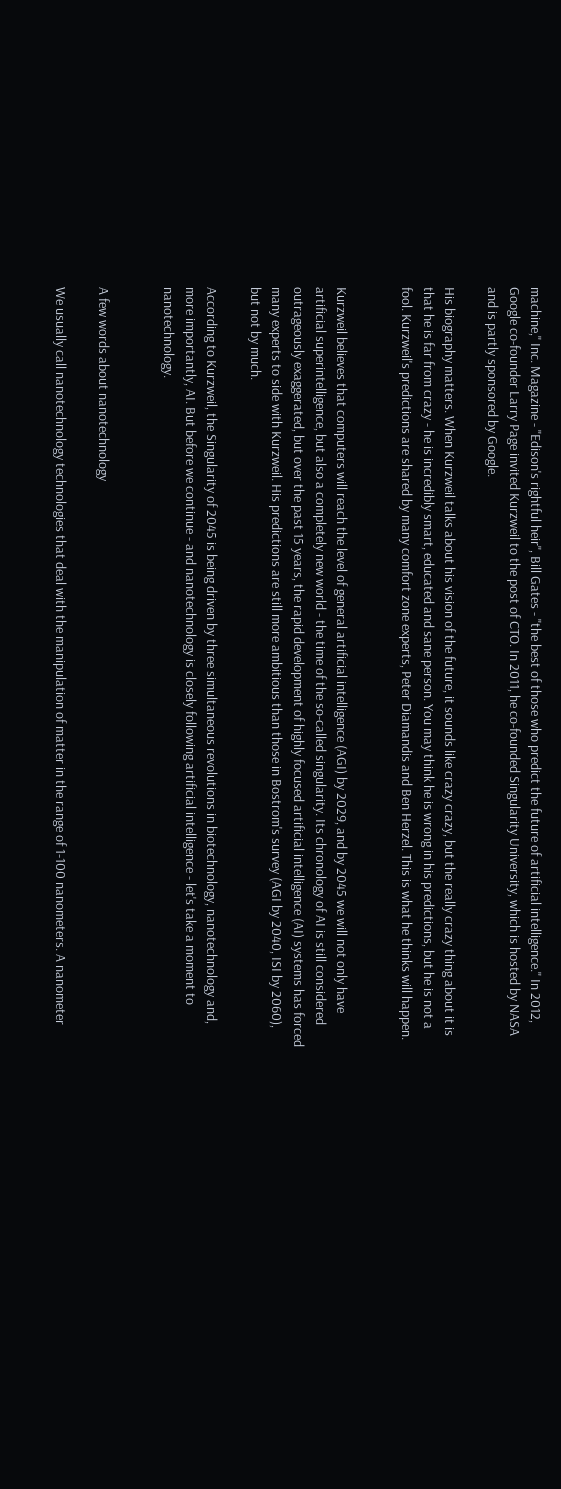machine," Inc. Magazine - "Edison's rightful heir", Bill Gates - "the best of those who predict the future of artificial intelligence." In 2012, Google co-founder Larry Page invited Kurzweil to the post of CTO. In 2011, he co-founded Singularity University, which is hosted by NASA and is partly sponsored by Google.

His biography matters. When Kurzweil talks about his vision of the future, it sounds like crazy crazy, but the really crazy thing about it is that he is far from crazy - he is incredibly smart, educated and sane person. You may think he is wrong in his predictions, but he is not a fool. Kurzweil's predictions are shared by many comfort zone experts, Peter Diamandis and Ben Herzel. This is what he thinks will happen.


Kurzweil believes that computers will reach the level of general artificial intelligence (AGI) by 2029, and by 2045 we will not only have artificial superintelligence, but also a completely new world - the time of the so-called singularity. Its chronology of AI is still considered outrageously exaggerated, but over the past 15 years, the rapid development of highly focused artificial intelligence (AI) systems has forced many experts to side with Kurzweil. His predictions are still more ambitious than those in Bostrom's survey (AGI by 2040, ISI by 2060), but not by much.

According to Kurzweil, the Singularity of 2045 is being driven by three simultaneous revolutions in biotechnology, nanotechnology and, more importantly, AI. But before we continue - and nanotechnology is closely following artificial intelligence - let's take a moment to nanotechnology.


A few words about nanotechnology

We usually call nanotechnology technologies that deal with the manipulation of matter in the range of 1-100 nanometers. A nanometer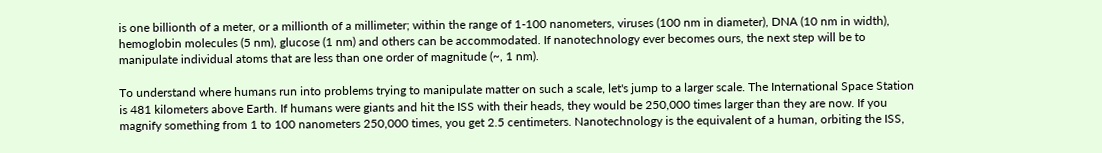is one billionth of a meter, or a millionth of a millimeter; within the range of 1-100 nanometers, viruses (100 nm in diameter), DNA (10 nm in width), hemoglobin molecules (5 nm), glucose (1 nm) and others can be accommodated. If nanotechnology ever becomes ours, the next step will be to manipulate individual atoms that are less than one order of magnitude (~, 1 nm).

To understand where humans run into problems trying to manipulate matter on such a scale, let's jump to a larger scale. The International Space Station is 481 kilometers above Earth. If humans were giants and hit the ISS with their heads, they would be 250,000 times larger than they are now. If you magnify something from 1 to 100 nanometers 250,000 times, you get 2.5 centimeters. Nanotechnology is the equivalent of a human, orbiting the ISS,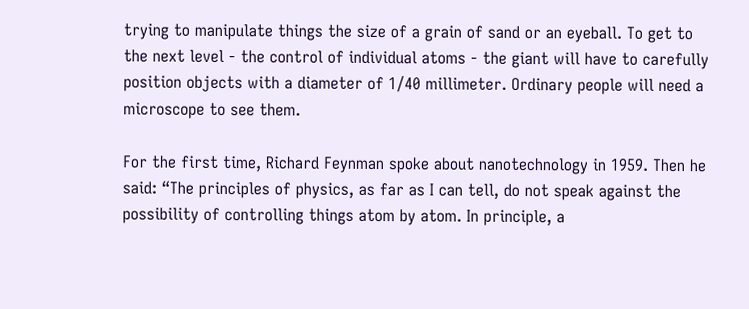trying to manipulate things the size of a grain of sand or an eyeball. To get to the next level - the control of individual atoms - the giant will have to carefully position objects with a diameter of 1/40 millimeter. Ordinary people will need a microscope to see them.

For the first time, Richard Feynman spoke about nanotechnology in 1959. Then he said: “The principles of physics, as far as I can tell, do not speak against the possibility of controlling things atom by atom. In principle, a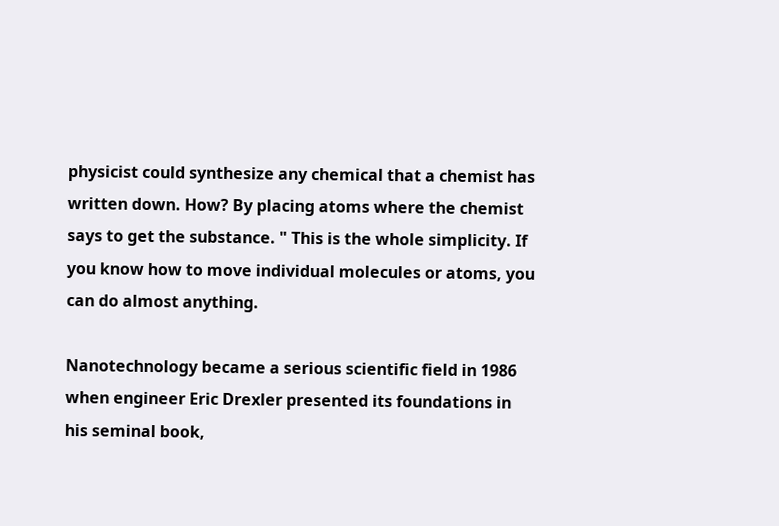physicist could synthesize any chemical that a chemist has written down. How? By placing atoms where the chemist says to get the substance. " This is the whole simplicity. If you know how to move individual molecules or atoms, you can do almost anything.

Nanotechnology became a serious scientific field in 1986 when engineer Eric Drexler presented its foundations in his seminal book,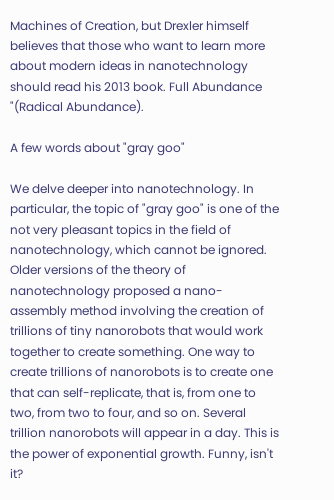Machines of Creation, but Drexler himself believes that those who want to learn more about modern ideas in nanotechnology should read his 2013 book. Full Abundance "(Radical Abundance).

A few words about "gray goo"

We delve deeper into nanotechnology. In particular, the topic of "gray goo" is one of the not very pleasant topics in the field of nanotechnology, which cannot be ignored. Older versions of the theory of nanotechnology proposed a nano-assembly method involving the creation of trillions of tiny nanorobots that would work together to create something. One way to create trillions of nanorobots is to create one that can self-replicate, that is, from one to two, from two to four, and so on. Several trillion nanorobots will appear in a day. This is the power of exponential growth. Funny, isn't it?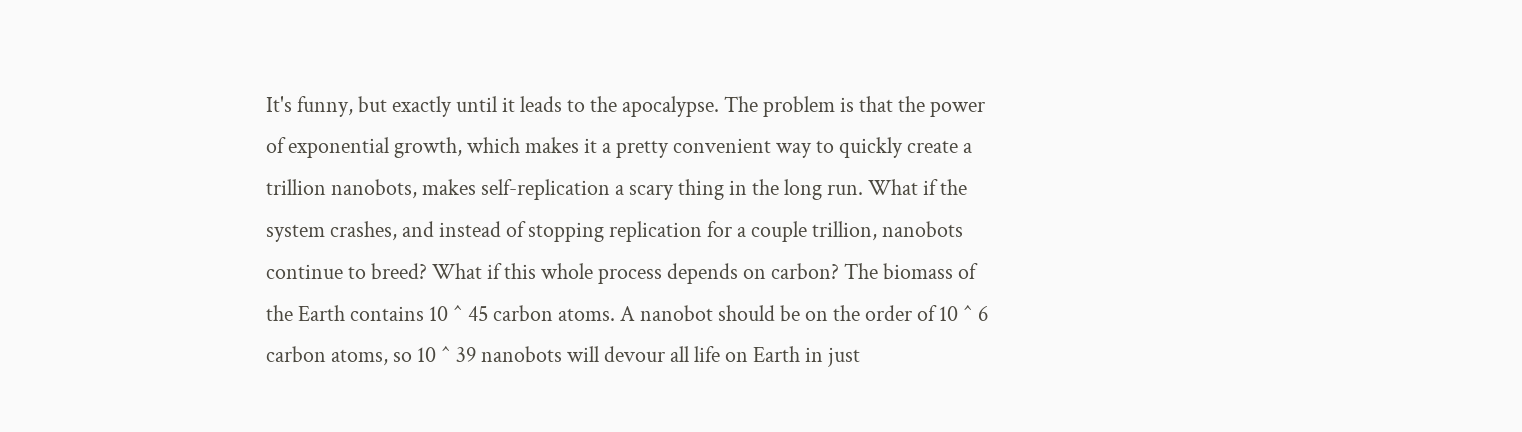It's funny, but exactly until it leads to the apocalypse. The problem is that the power of exponential growth, which makes it a pretty convenient way to quickly create a trillion nanobots, makes self-replication a scary thing in the long run. What if the system crashes, and instead of stopping replication for a couple trillion, nanobots continue to breed? What if this whole process depends on carbon? The biomass of the Earth contains 10 ^ 45 carbon atoms. A nanobot should be on the order of 10 ^ 6 carbon atoms, so 10 ^ 39 nanobots will devour all life on Earth in just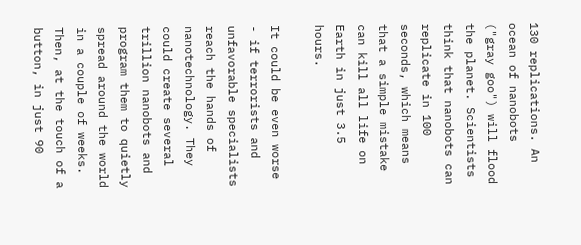130 replications. An ocean of nanobots ("gray goo") will flood the planet. Scientists think that nanobots can replicate in 100 seconds, which means that a simple mistake can kill all life on Earth in just 3.5 hours.

It could be even worse - if terrorists and unfavorable specialists reach the hands of nanotechnology. They could create several trillion nanobots and program them to quietly spread around the world in a couple of weeks. Then, at the touch of a button, in just 90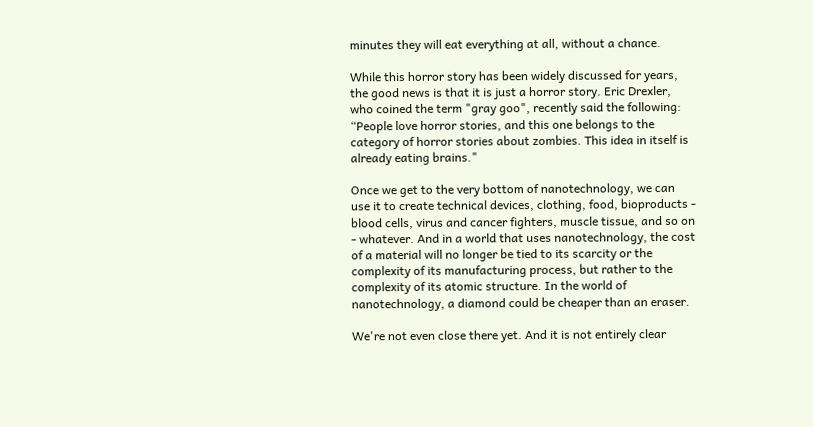minutes they will eat everything at all, without a chance.

While this horror story has been widely discussed for years, the good news is that it is just a horror story. Eric Drexler, who coined the term "gray goo", recently said the following: “People love horror stories, and this one belongs to the category of horror stories about zombies. This idea in itself is already eating brains."

Once we get to the very bottom of nanotechnology, we can use it to create technical devices, clothing, food, bioproducts - blood cells, virus and cancer fighters, muscle tissue, and so on - whatever. And in a world that uses nanotechnology, the cost of a material will no longer be tied to its scarcity or the complexity of its manufacturing process, but rather to the complexity of its atomic structure. In the world of nanotechnology, a diamond could be cheaper than an eraser.

We're not even close there yet. And it is not entirely clear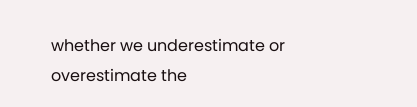whether we underestimate or overestimate the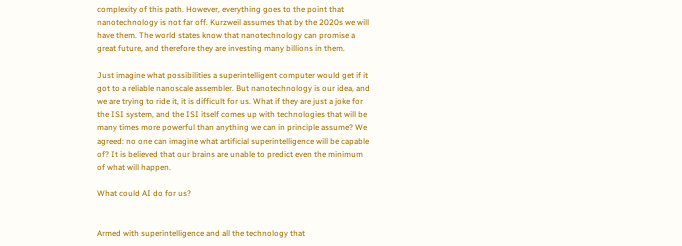complexity of this path. However, everything goes to the point that nanotechnology is not far off. Kurzweil assumes that by the 2020s we will have them. The world states know that nanotechnology can promise a great future, and therefore they are investing many billions in them.

Just imagine what possibilities a superintelligent computer would get if it got to a reliable nanoscale assembler. But nanotechnology is our idea, and we are trying to ride it, it is difficult for us. What if they are just a joke for the ISI system, and the ISI itself comes up with technologies that will be many times more powerful than anything we can in principle assume? We agreed: no one can imagine what artificial superintelligence will be capable of? It is believed that our brains are unable to predict even the minimum of what will happen.

What could AI do for us?


Armed with superintelligence and all the technology that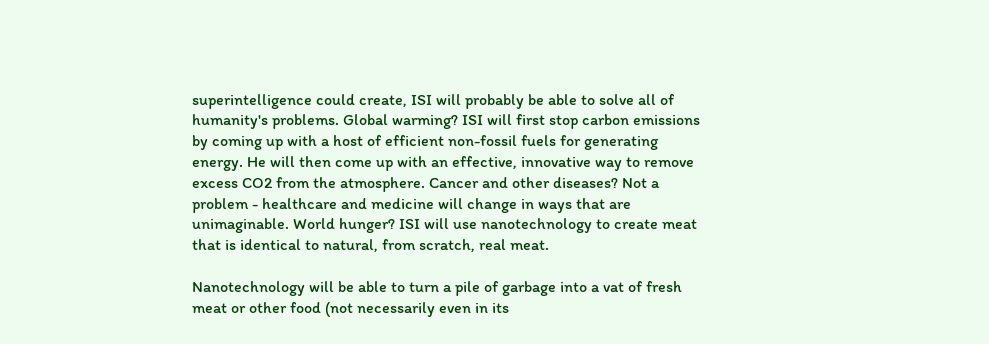superintelligence could create, ISI will probably be able to solve all of humanity's problems. Global warming? ISI will first stop carbon emissions by coming up with a host of efficient non-fossil fuels for generating energy. He will then come up with an effective, innovative way to remove excess CO2 from the atmosphere. Cancer and other diseases? Not a problem - healthcare and medicine will change in ways that are unimaginable. World hunger? ISI will use nanotechnology to create meat that is identical to natural, from scratch, real meat.

Nanotechnology will be able to turn a pile of garbage into a vat of fresh meat or other food (not necessarily even in its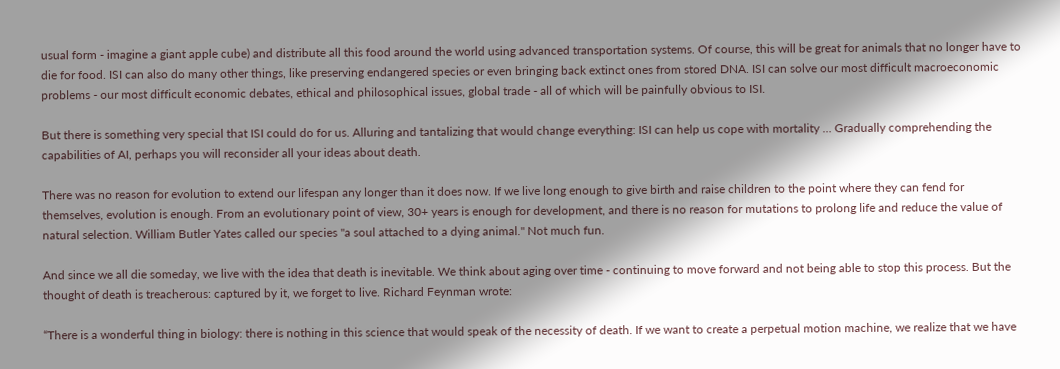usual form - imagine a giant apple cube) and distribute all this food around the world using advanced transportation systems. Of course, this will be great for animals that no longer have to die for food. ISI can also do many other things, like preserving endangered species or even bringing back extinct ones from stored DNA. ISI can solve our most difficult macroeconomic problems - our most difficult economic debates, ethical and philosophical issues, global trade - all of which will be painfully obvious to ISI.

But there is something very special that ISI could do for us. Alluring and tantalizing that would change everything: ISI can help us cope with mortality … Gradually comprehending the capabilities of AI, perhaps you will reconsider all your ideas about death.

There was no reason for evolution to extend our lifespan any longer than it does now. If we live long enough to give birth and raise children to the point where they can fend for themselves, evolution is enough. From an evolutionary point of view, 30+ years is enough for development, and there is no reason for mutations to prolong life and reduce the value of natural selection. William Butler Yates called our species "a soul attached to a dying animal." Not much fun.

And since we all die someday, we live with the idea that death is inevitable. We think about aging over time - continuing to move forward and not being able to stop this process. But the thought of death is treacherous: captured by it, we forget to live. Richard Feynman wrote:

“There is a wonderful thing in biology: there is nothing in this science that would speak of the necessity of death. If we want to create a perpetual motion machine, we realize that we have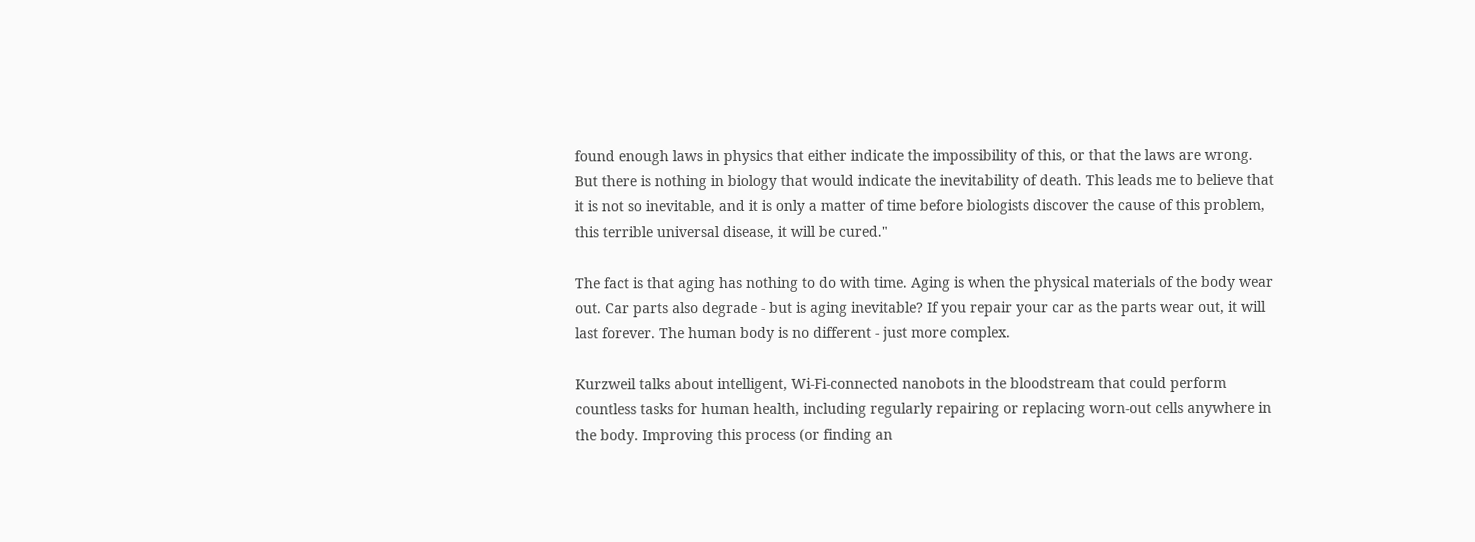found enough laws in physics that either indicate the impossibility of this, or that the laws are wrong. But there is nothing in biology that would indicate the inevitability of death. This leads me to believe that it is not so inevitable, and it is only a matter of time before biologists discover the cause of this problem, this terrible universal disease, it will be cured."

The fact is that aging has nothing to do with time. Aging is when the physical materials of the body wear out. Car parts also degrade - but is aging inevitable? If you repair your car as the parts wear out, it will last forever. The human body is no different - just more complex.

Kurzweil talks about intelligent, Wi-Fi-connected nanobots in the bloodstream that could perform countless tasks for human health, including regularly repairing or replacing worn-out cells anywhere in the body. Improving this process (or finding an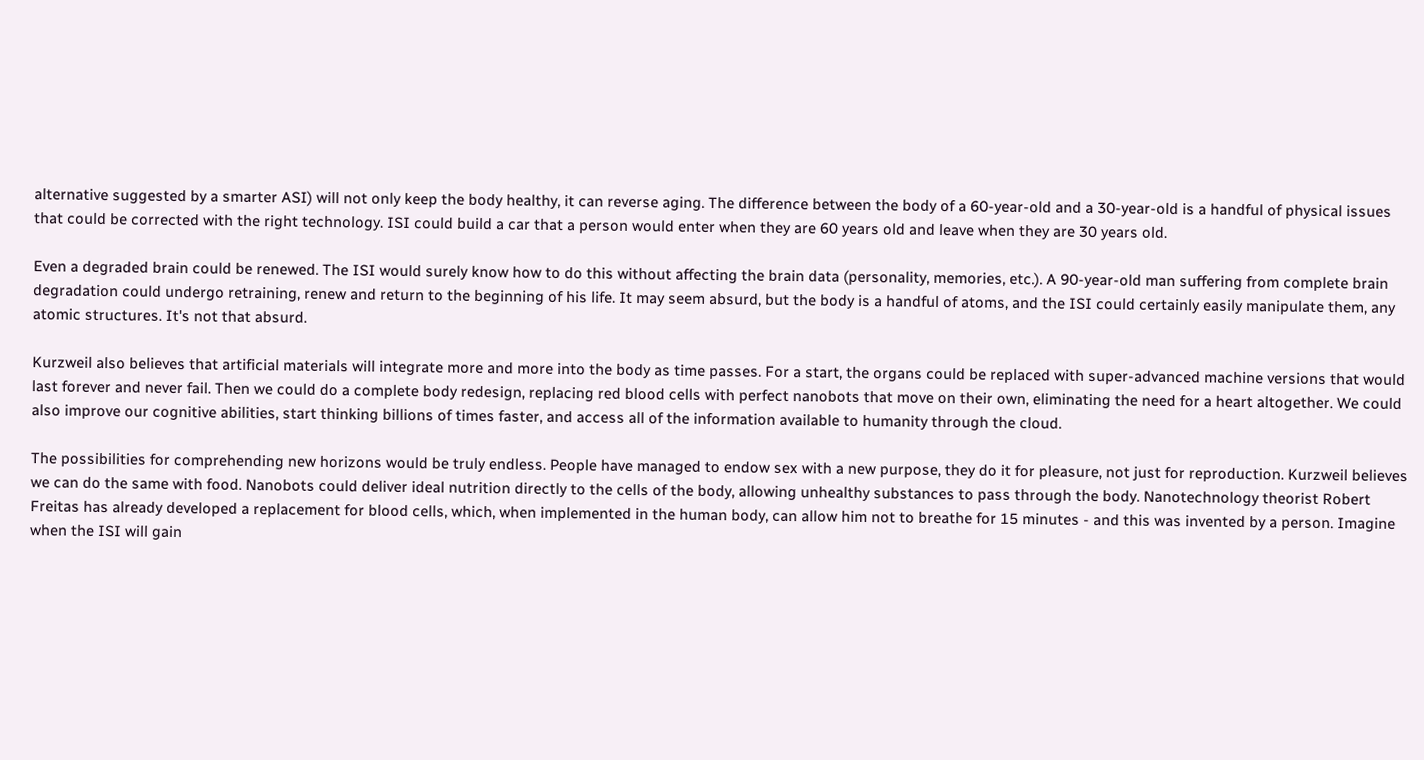alternative suggested by a smarter ASI) will not only keep the body healthy, it can reverse aging. The difference between the body of a 60-year-old and a 30-year-old is a handful of physical issues that could be corrected with the right technology. ISI could build a car that a person would enter when they are 60 years old and leave when they are 30 years old.

Even a degraded brain could be renewed. The ISI would surely know how to do this without affecting the brain data (personality, memories, etc.). A 90-year-old man suffering from complete brain degradation could undergo retraining, renew and return to the beginning of his life. It may seem absurd, but the body is a handful of atoms, and the ISI could certainly easily manipulate them, any atomic structures. It's not that absurd.

Kurzweil also believes that artificial materials will integrate more and more into the body as time passes. For a start, the organs could be replaced with super-advanced machine versions that would last forever and never fail. Then we could do a complete body redesign, replacing red blood cells with perfect nanobots that move on their own, eliminating the need for a heart altogether. We could also improve our cognitive abilities, start thinking billions of times faster, and access all of the information available to humanity through the cloud.

The possibilities for comprehending new horizons would be truly endless. People have managed to endow sex with a new purpose, they do it for pleasure, not just for reproduction. Kurzweil believes we can do the same with food. Nanobots could deliver ideal nutrition directly to the cells of the body, allowing unhealthy substances to pass through the body. Nanotechnology theorist Robert Freitas has already developed a replacement for blood cells, which, when implemented in the human body, can allow him not to breathe for 15 minutes - and this was invented by a person. Imagine when the ISI will gain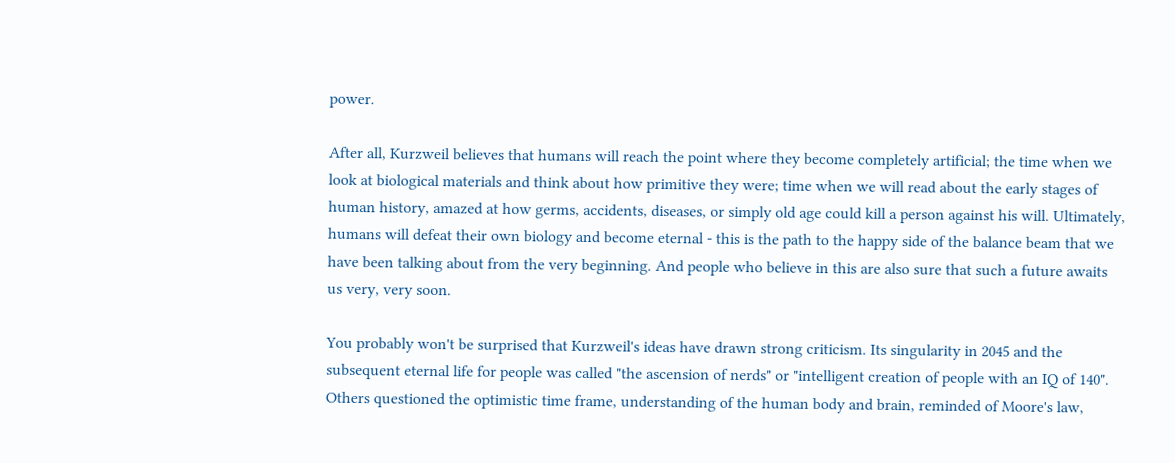power.

After all, Kurzweil believes that humans will reach the point where they become completely artificial; the time when we look at biological materials and think about how primitive they were; time when we will read about the early stages of human history, amazed at how germs, accidents, diseases, or simply old age could kill a person against his will. Ultimately, humans will defeat their own biology and become eternal - this is the path to the happy side of the balance beam that we have been talking about from the very beginning. And people who believe in this are also sure that such a future awaits us very, very soon.

You probably won't be surprised that Kurzweil's ideas have drawn strong criticism. Its singularity in 2045 and the subsequent eternal life for people was called "the ascension of nerds" or "intelligent creation of people with an IQ of 140". Others questioned the optimistic time frame, understanding of the human body and brain, reminded of Moore's law,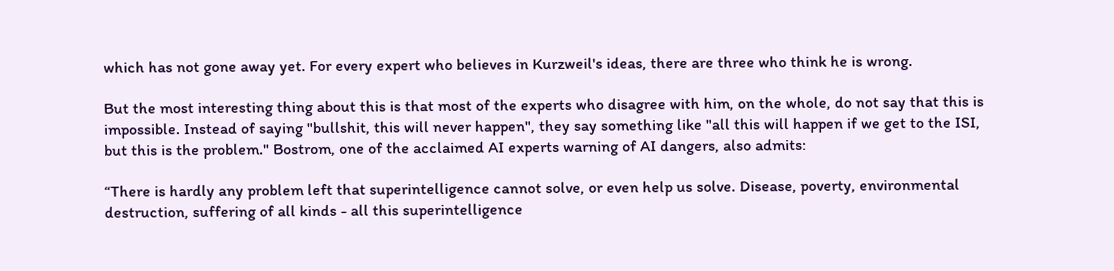which has not gone away yet. For every expert who believes in Kurzweil's ideas, there are three who think he is wrong.

But the most interesting thing about this is that most of the experts who disagree with him, on the whole, do not say that this is impossible. Instead of saying "bullshit, this will never happen", they say something like "all this will happen if we get to the ISI, but this is the problem." Bostrom, one of the acclaimed AI experts warning of AI dangers, also admits:

“There is hardly any problem left that superintelligence cannot solve, or even help us solve. Disease, poverty, environmental destruction, suffering of all kinds - all this superintelligence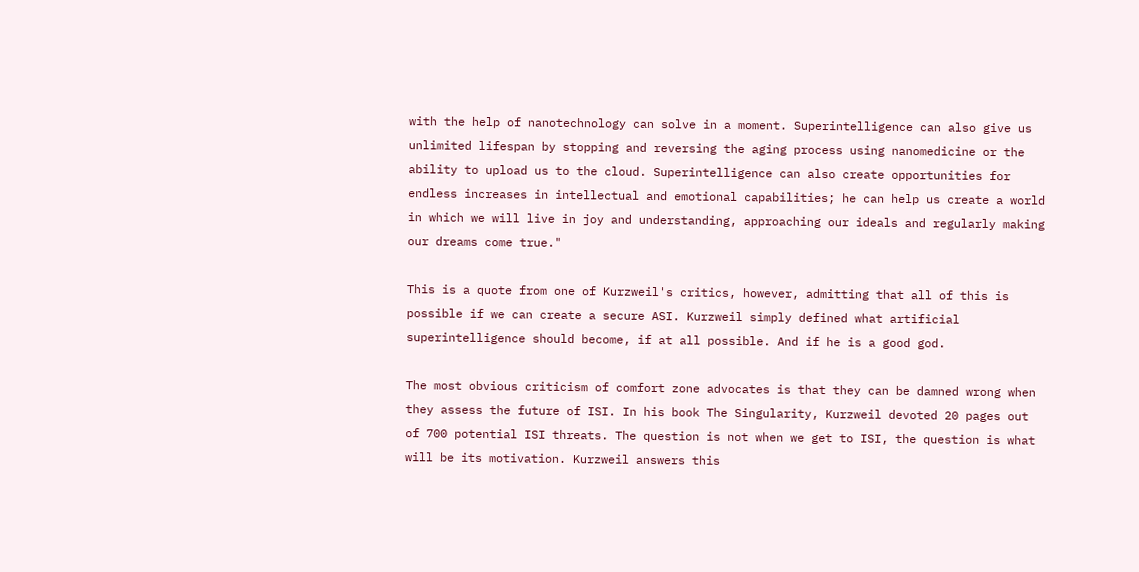with the help of nanotechnology can solve in a moment. Superintelligence can also give us unlimited lifespan by stopping and reversing the aging process using nanomedicine or the ability to upload us to the cloud. Superintelligence can also create opportunities for endless increases in intellectual and emotional capabilities; he can help us create a world in which we will live in joy and understanding, approaching our ideals and regularly making our dreams come true."

This is a quote from one of Kurzweil's critics, however, admitting that all of this is possible if we can create a secure ASI. Kurzweil simply defined what artificial superintelligence should become, if at all possible. And if he is a good god.

The most obvious criticism of comfort zone advocates is that they can be damned wrong when they assess the future of ISI. In his book The Singularity, Kurzweil devoted 20 pages out of 700 potential ISI threats. The question is not when we get to ISI, the question is what will be its motivation. Kurzweil answers this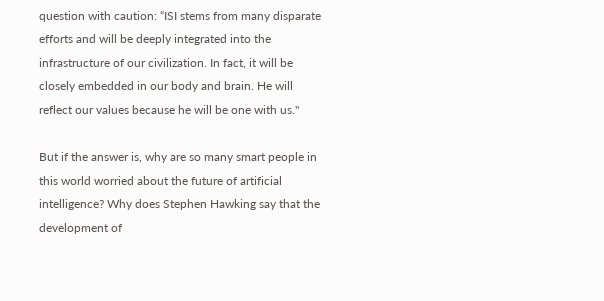question with caution: “ISI stems from many disparate efforts and will be deeply integrated into the infrastructure of our civilization. In fact, it will be closely embedded in our body and brain. He will reflect our values because he will be one with us."

But if the answer is, why are so many smart people in this world worried about the future of artificial intelligence? Why does Stephen Hawking say that the development of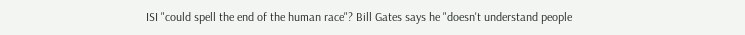ISI "could spell the end of the human race"? Bill Gates says he "doesn't understand people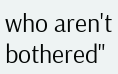who aren't bothered"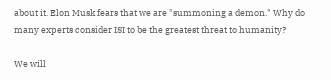about it. Elon Musk fears that we are "summoning a demon." Why do many experts consider ISI to be the greatest threat to humanity?

We will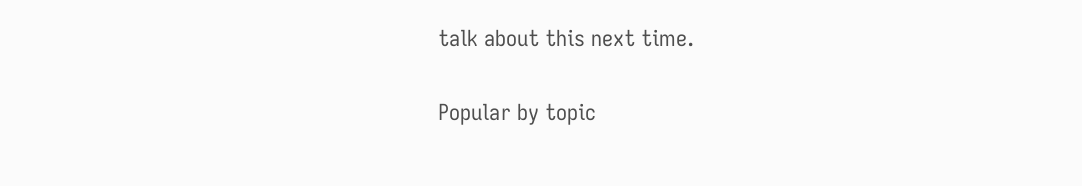talk about this next time.

Popular by topic